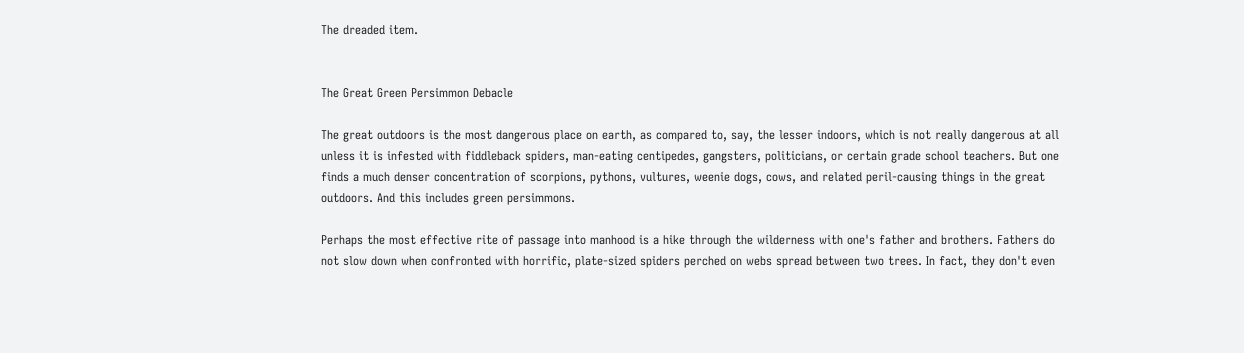The dreaded item.


The Great Green Persimmon Debacle

The great outdoors is the most dangerous place on earth, as compared to, say, the lesser indoors, which is not really dangerous at all unless it is infested with fiddleback spiders, man-eating centipedes, gangsters, politicians, or certain grade school teachers. But one finds a much denser concentration of scorpions, pythons, vultures, weenie dogs, cows, and related peril-causing things in the great outdoors. And this includes green persimmons.

Perhaps the most effective rite of passage into manhood is a hike through the wilderness with one's father and brothers. Fathers do not slow down when confronted with horrific, plate-sized spiders perched on webs spread between two trees. In fact, they don't even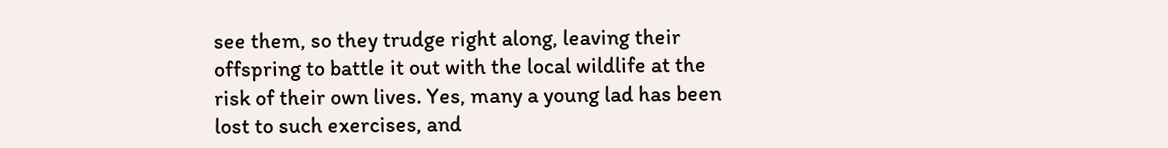see them, so they trudge right along, leaving their offspring to battle it out with the local wildlife at the risk of their own lives. Yes, many a young lad has been lost to such exercises, and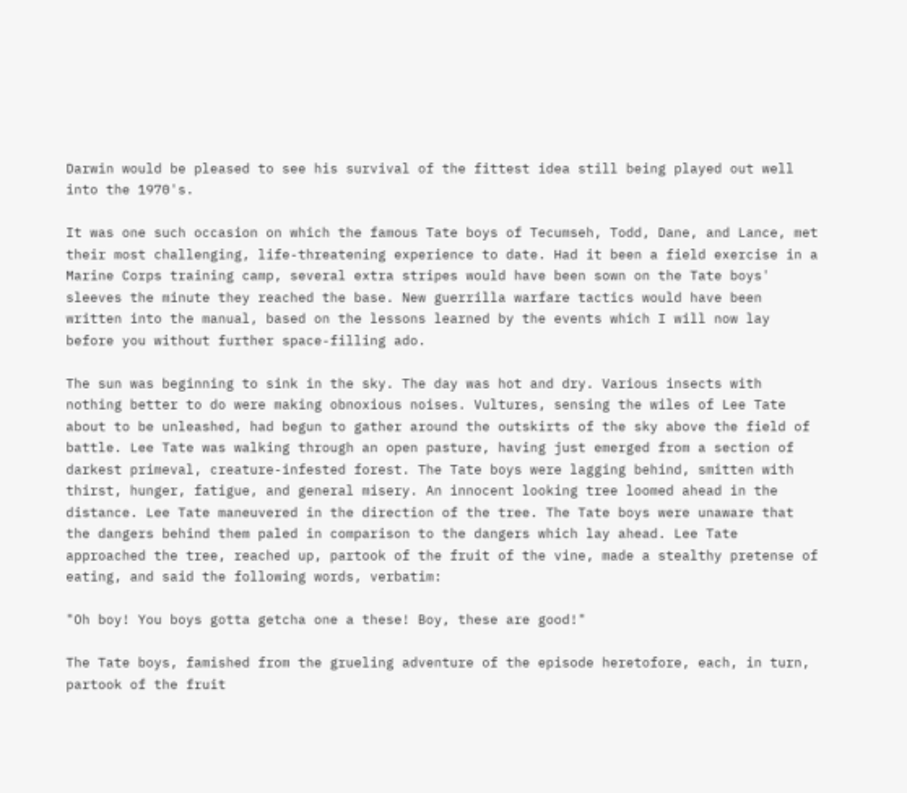Darwin would be pleased to see his survival of the fittest idea still being played out well into the 1970's.

It was one such occasion on which the famous Tate boys of Tecumseh, Todd, Dane, and Lance, met their most challenging, life-threatening experience to date. Had it been a field exercise in a Marine Corps training camp, several extra stripes would have been sown on the Tate boys' sleeves the minute they reached the base. New guerrilla warfare tactics would have been written into the manual, based on the lessons learned by the events which I will now lay before you without further space-filling ado.

The sun was beginning to sink in the sky. The day was hot and dry. Various insects with nothing better to do were making obnoxious noises. Vultures, sensing the wiles of Lee Tate about to be unleashed, had begun to gather around the outskirts of the sky above the field of battle. Lee Tate was walking through an open pasture, having just emerged from a section of darkest primeval, creature-infested forest. The Tate boys were lagging behind, smitten with thirst, hunger, fatigue, and general misery. An innocent looking tree loomed ahead in the distance. Lee Tate maneuvered in the direction of the tree. The Tate boys were unaware that the dangers behind them paled in comparison to the dangers which lay ahead. Lee Tate approached the tree, reached up, partook of the fruit of the vine, made a stealthy pretense of eating, and said the following words, verbatim:

"Oh boy! You boys gotta getcha one a these! Boy, these are good!"

The Tate boys, famished from the grueling adventure of the episode heretofore, each, in turn, partook of the fruit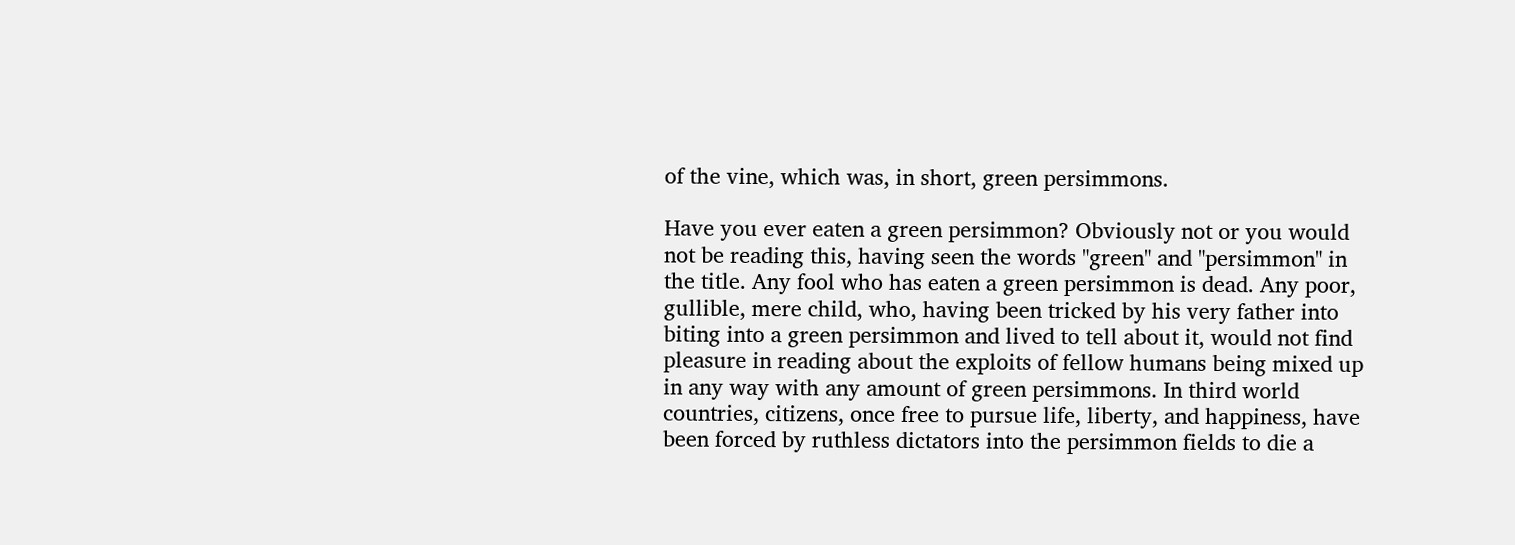of the vine, which was, in short, green persimmons.

Have you ever eaten a green persimmon? Obviously not or you would not be reading this, having seen the words "green" and "persimmon" in the title. Any fool who has eaten a green persimmon is dead. Any poor, gullible, mere child, who, having been tricked by his very father into biting into a green persimmon and lived to tell about it, would not find pleasure in reading about the exploits of fellow humans being mixed up in any way with any amount of green persimmons. In third world countries, citizens, once free to pursue life, liberty, and happiness, have been forced by ruthless dictators into the persimmon fields to die a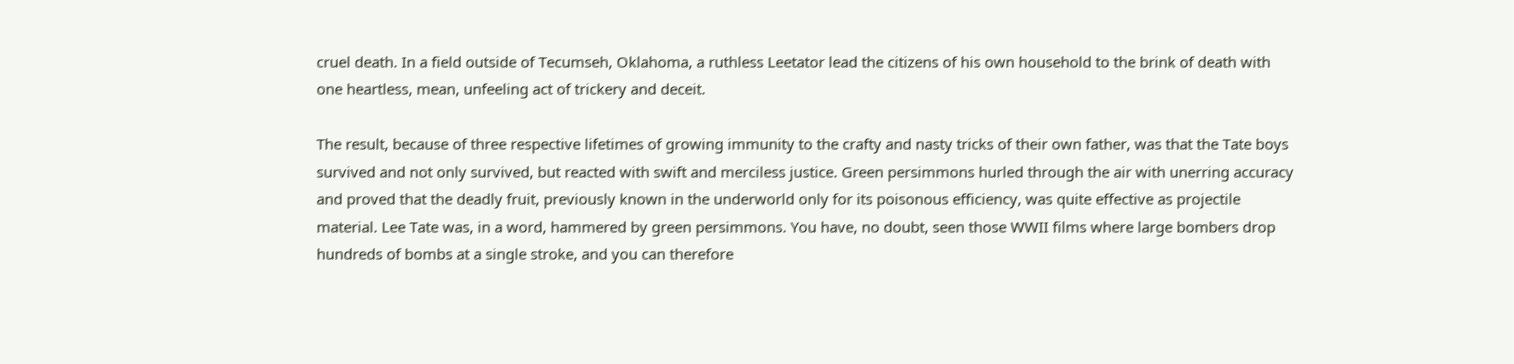cruel death. In a field outside of Tecumseh, Oklahoma, a ruthless Leetator lead the citizens of his own household to the brink of death with one heartless, mean, unfeeling act of trickery and deceit.

The result, because of three respective lifetimes of growing immunity to the crafty and nasty tricks of their own father, was that the Tate boys survived and not only survived, but reacted with swift and merciless justice. Green persimmons hurled through the air with unerring accuracy and proved that the deadly fruit, previously known in the underworld only for its poisonous efficiency, was quite effective as projectile material. Lee Tate was, in a word, hammered by green persimmons. You have, no doubt, seen those WWII films where large bombers drop hundreds of bombs at a single stroke, and you can therefore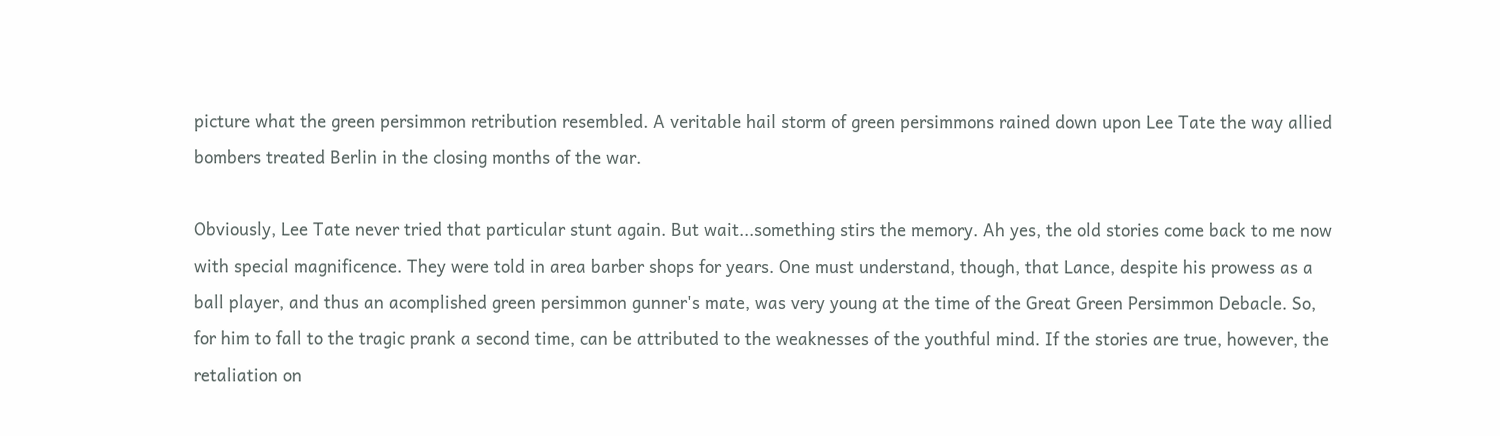picture what the green persimmon retribution resembled. A veritable hail storm of green persimmons rained down upon Lee Tate the way allied bombers treated Berlin in the closing months of the war.

Obviously, Lee Tate never tried that particular stunt again. But wait...something stirs the memory. Ah yes, the old stories come back to me now with special magnificence. They were told in area barber shops for years. One must understand, though, that Lance, despite his prowess as a ball player, and thus an acomplished green persimmon gunner's mate, was very young at the time of the Great Green Persimmon Debacle. So, for him to fall to the tragic prank a second time, can be attributed to the weaknesses of the youthful mind. If the stories are true, however, the retaliation on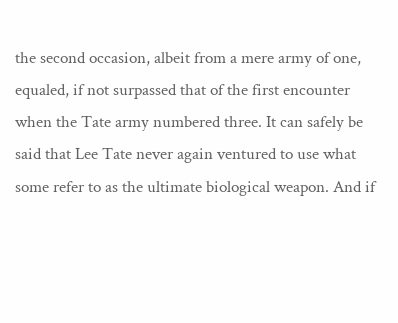the second occasion, albeit from a mere army of one, equaled, if not surpassed that of the first encounter when the Tate army numbered three. It can safely be said that Lee Tate never again ventured to use what some refer to as the ultimate biological weapon. And if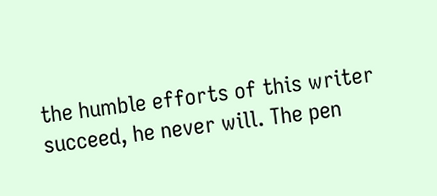the humble efforts of this writer succeed, he never will. The pen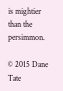is mightier than the persimmon.

© 2015 Dane Tate